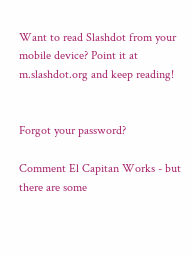Want to read Slashdot from your mobile device? Point it at m.slashdot.org and keep reading!


Forgot your password?

Comment El Capitan Works - but there are some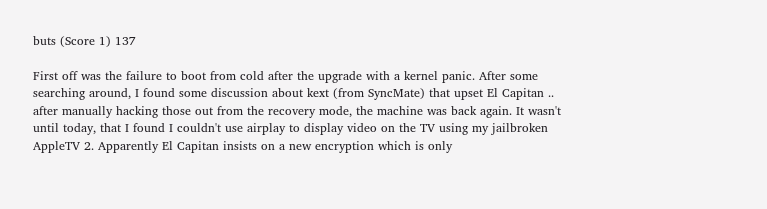buts (Score 1) 137

First off was the failure to boot from cold after the upgrade with a kernel panic. After some searching around, I found some discussion about kext (from SyncMate) that upset El Capitan .. after manually hacking those out from the recovery mode, the machine was back again. It wasn't until today, that I found I couldn't use airplay to display video on the TV using my jailbroken AppleTV 2. Apparently El Capitan insists on a new encryption which is only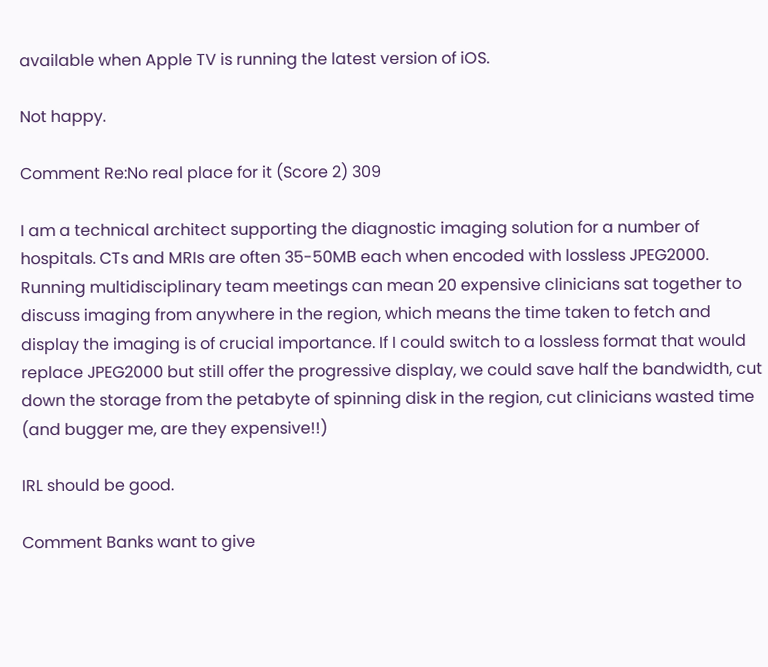available when Apple TV is running the latest version of iOS.

Not happy.

Comment Re:No real place for it (Score 2) 309

I am a technical architect supporting the diagnostic imaging solution for a number of hospitals. CTs and MRIs are often 35-50MB each when encoded with lossless JPEG2000. Running multidisciplinary team meetings can mean 20 expensive clinicians sat together to discuss imaging from anywhere in the region, which means the time taken to fetch and display the imaging is of crucial importance. If I could switch to a lossless format that would replace JPEG2000 but still offer the progressive display, we could save half the bandwidth, cut down the storage from the petabyte of spinning disk in the region, cut clinicians wasted time (and bugger me, are they expensive!!)

IRL should be good.

Comment Banks want to give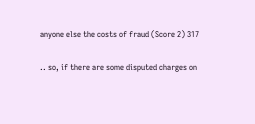anyone else the costs of fraud (Score 2) 317

.. so, if there are some disputed charges on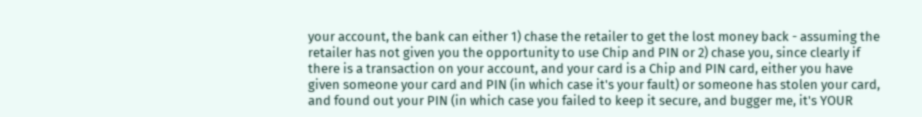your account, the bank can either 1) chase the retailer to get the lost money back - assuming the retailer has not given you the opportunity to use Chip and PIN or 2) chase you, since clearly if there is a transaction on your account, and your card is a Chip and PIN card, either you have given someone your card and PIN (in which case it's your fault) or someone has stolen your card, and found out your PIN (in which case you failed to keep it secure, and bugger me, it's YOUR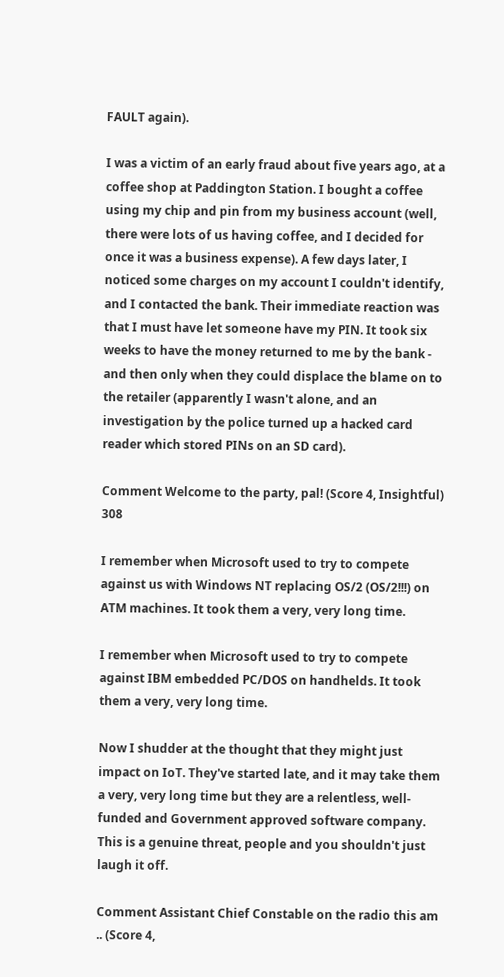FAULT again).

I was a victim of an early fraud about five years ago, at a coffee shop at Paddington Station. I bought a coffee using my chip and pin from my business account (well, there were lots of us having coffee, and I decided for once it was a business expense). A few days later, I noticed some charges on my account I couldn't identify, and I contacted the bank. Their immediate reaction was that I must have let someone have my PIN. It took six weeks to have the money returned to me by the bank - and then only when they could displace the blame on to the retailer (apparently I wasn't alone, and an investigation by the police turned up a hacked card reader which stored PINs on an SD card).

Comment Welcome to the party, pal! (Score 4, Insightful) 308

I remember when Microsoft used to try to compete against us with Windows NT replacing OS/2 (OS/2!!!) on ATM machines. It took them a very, very long time.

I remember when Microsoft used to try to compete against IBM embedded PC/DOS on handhelds. It took them a very, very long time.

Now I shudder at the thought that they might just impact on IoT. They've started late, and it may take them a very, very long time but they are a relentless, well-funded and Government approved software company. This is a genuine threat, people and you shouldn't just laugh it off.

Comment Assistant Chief Constable on the radio this am .. (Score 4,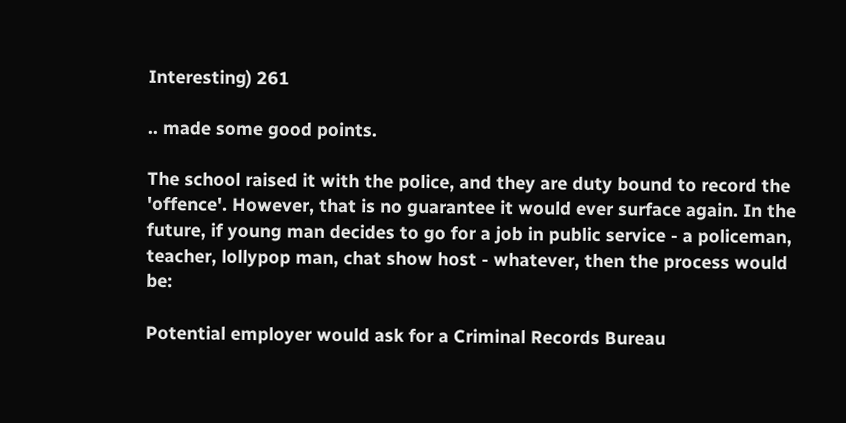Interesting) 261

.. made some good points.

The school raised it with the police, and they are duty bound to record the 'offence'. However, that is no guarantee it would ever surface again. In the future, if young man decides to go for a job in public service - a policeman, teacher, lollypop man, chat show host - whatever, then the process would be:

Potential employer would ask for a Criminal Records Bureau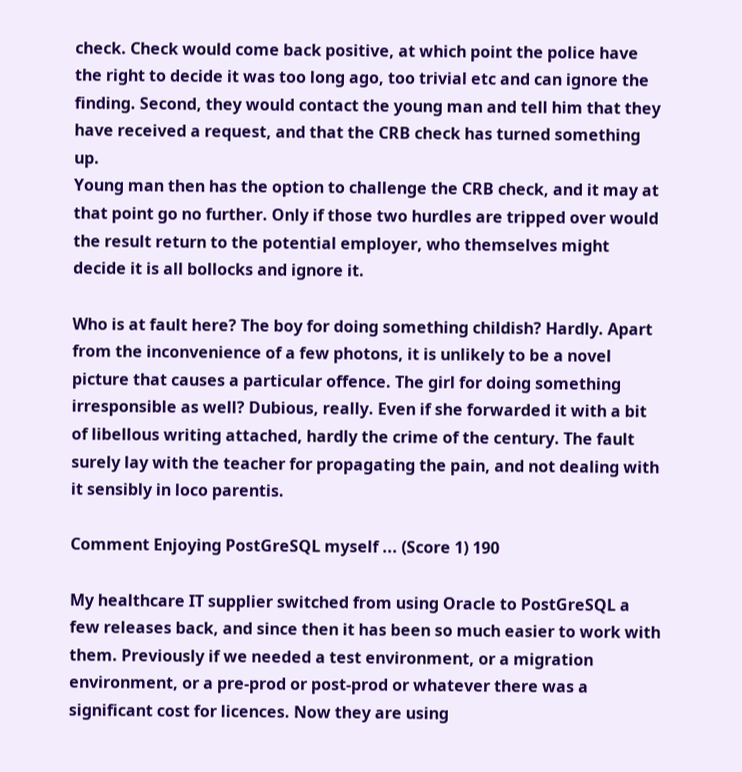check. Check would come back positive, at which point the police have the right to decide it was too long ago, too trivial etc and can ignore the finding. Second, they would contact the young man and tell him that they have received a request, and that the CRB check has turned something up.
Young man then has the option to challenge the CRB check, and it may at that point go no further. Only if those two hurdles are tripped over would the result return to the potential employer, who themselves might decide it is all bollocks and ignore it.

Who is at fault here? The boy for doing something childish? Hardly. Apart from the inconvenience of a few photons, it is unlikely to be a novel picture that causes a particular offence. The girl for doing something irresponsible as well? Dubious, really. Even if she forwarded it with a bit of libellous writing attached, hardly the crime of the century. The fault surely lay with the teacher for propagating the pain, and not dealing with it sensibly in loco parentis.

Comment Enjoying PostGreSQL myself ... (Score 1) 190

My healthcare IT supplier switched from using Oracle to PostGreSQL a few releases back, and since then it has been so much easier to work with them. Previously if we needed a test environment, or a migration environment, or a pre-prod or post-prod or whatever there was a significant cost for licences. Now they are using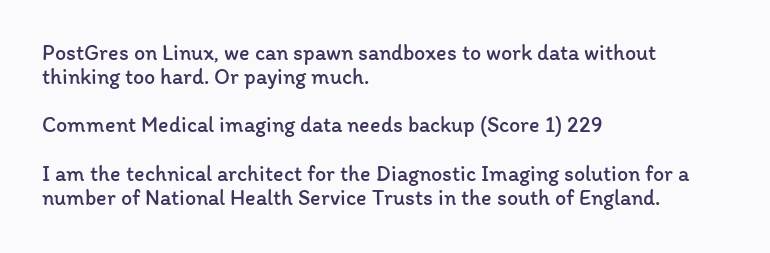PostGres on Linux, we can spawn sandboxes to work data without thinking too hard. Or paying much.

Comment Medical imaging data needs backup (Score 1) 229

I am the technical architect for the Diagnostic Imaging solution for a number of National Health Service Trusts in the south of England.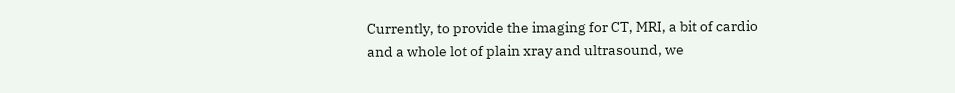Currently, to provide the imaging for CT, MRI, a bit of cardio and a whole lot of plain xray and ultrasound, we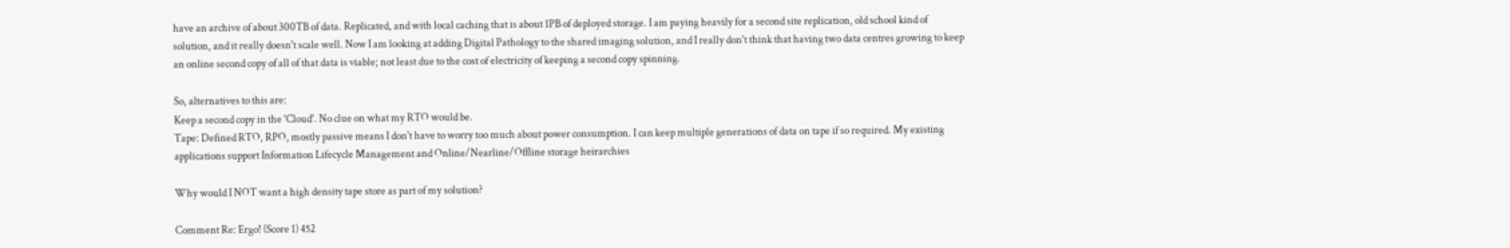have an archive of about 300TB of data. Replicated, and with local caching that is about 1PB of deployed storage. I am paying heavily for a second site replication, old school kind of solution, and it really doesn't scale well. Now I am looking at adding Digital Pathology to the shared imaging solution, and I really don't think that having two data centres growing to keep an online second copy of all of that data is viable; not least due to the cost of electricity of keeping a second copy spinning.

So, alternatives to this are:
Keep a second copy in the 'Cloud'. No clue on what my RTO would be.
Tape: Defined RTO, RPO, mostly passive means I don't have to worry too much about power consumption. I can keep multiple generations of data on tape if so required. My existing applications support Information Lifecycle Management and Online/Nearline/Offline storage heirarchies

Why would I NOT want a high density tape store as part of my solution?

Comment Re: Ergo! (Score 1) 452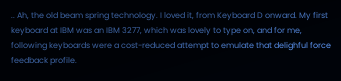.. Ah, the old beam spring technology. I loved it, from Keyboard D onward. My first keyboard at IBM was an IBM 3277, which was lovely to type on, and for me, following keyboards were a cost-reduced attempt to emulate that delighful force feedback profile.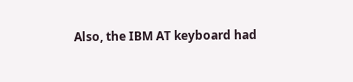Also, the IBM AT keyboard had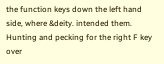the function keys down the left hand side, where &deity. intended them. Hunting and pecking for the right F key over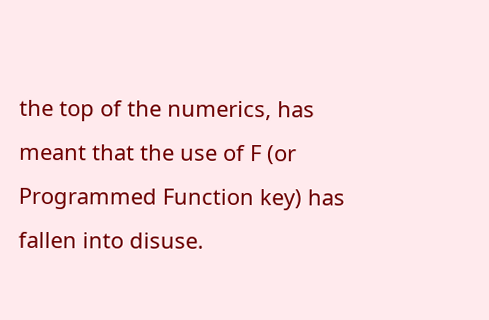the top of the numerics, has meant that the use of F (or Programmed Function key) has fallen into disuse.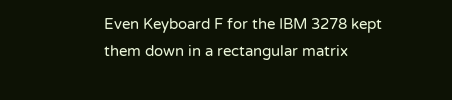Even Keyboard F for the IBM 3278 kept them down in a rectangular matrix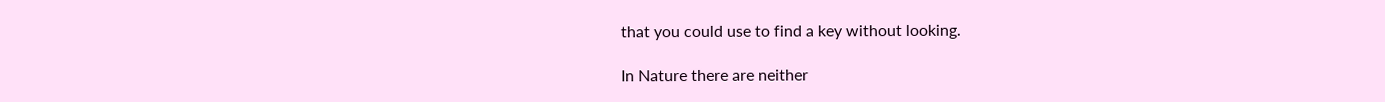that you could use to find a key without looking.

In Nature there are neither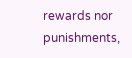rewards nor punishments,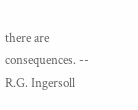there are consequences. -- R.G. Ingersoll